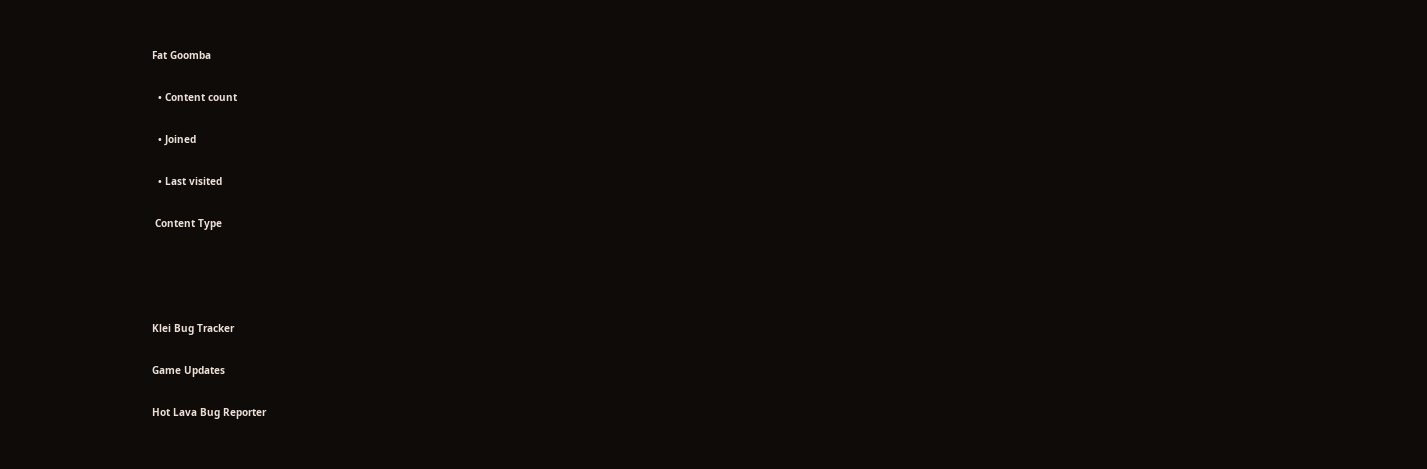Fat Goomba

  • Content count

  • Joined

  • Last visited

 Content Type




Klei Bug Tracker

Game Updates

Hot Lava Bug Reporter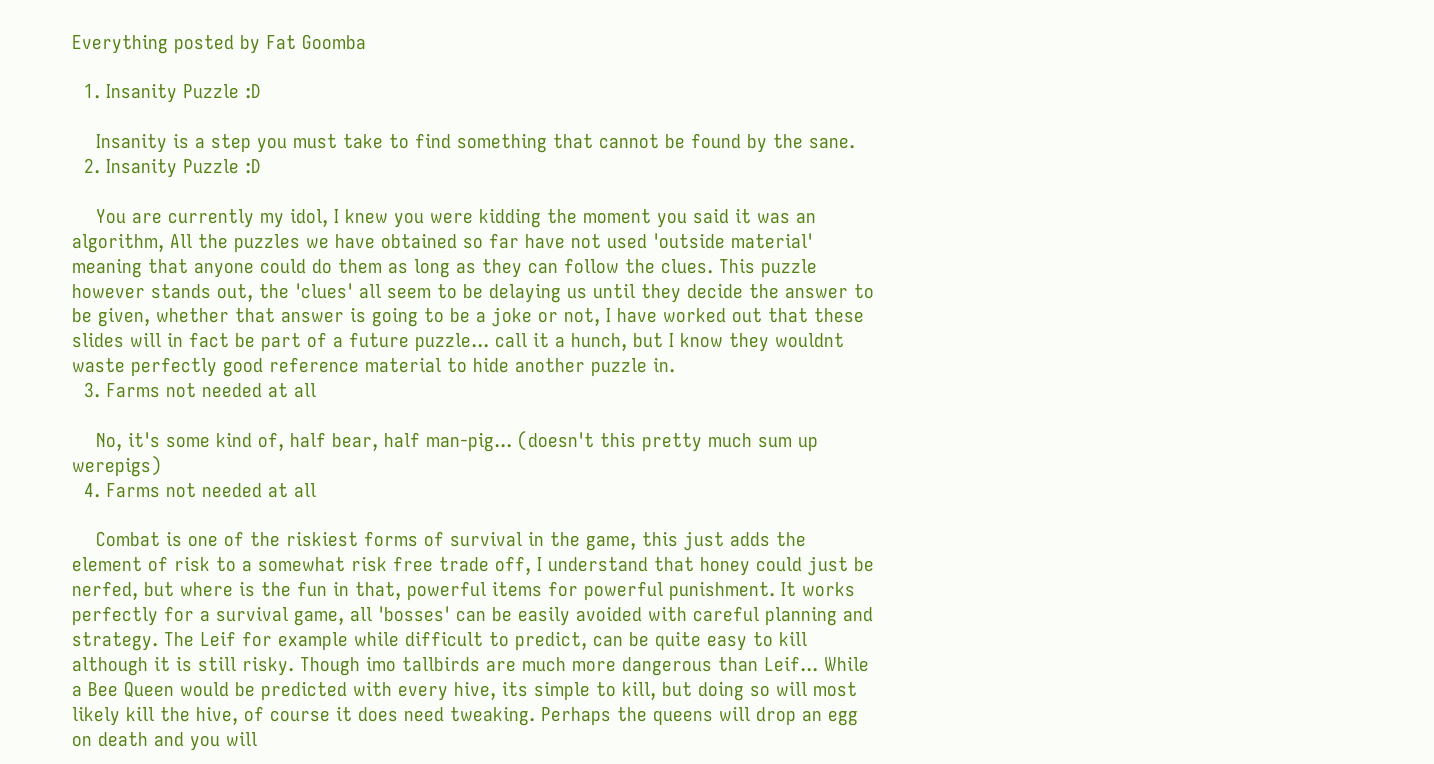Everything posted by Fat Goomba

  1. Insanity Puzzle :D

    Insanity is a step you must take to find something that cannot be found by the sane.
  2. Insanity Puzzle :D

    You are currently my idol, I knew you were kidding the moment you said it was an algorithm, All the puzzles we have obtained so far have not used 'outside material' meaning that anyone could do them as long as they can follow the clues. This puzzle however stands out, the 'clues' all seem to be delaying us until they decide the answer to be given, whether that answer is going to be a joke or not, I have worked out that these slides will in fact be part of a future puzzle... call it a hunch, but I know they wouldnt waste perfectly good reference material to hide another puzzle in.
  3. Farms not needed at all

    No, it's some kind of, half bear, half man-pig... (doesn't this pretty much sum up werepigs)
  4. Farms not needed at all

    Combat is one of the riskiest forms of survival in the game, this just adds the element of risk to a somewhat risk free trade off, I understand that honey could just be nerfed, but where is the fun in that, powerful items for powerful punishment. It works perfectly for a survival game, all 'bosses' can be easily avoided with careful planning and strategy. The Leif for example while difficult to predict, can be quite easy to kill although it is still risky. Though imo tallbirds are much more dangerous than Leif... While a Bee Queen would be predicted with every hive, its simple to kill, but doing so will most likely kill the hive, of course it does need tweaking. Perhaps the queens will drop an egg on death and you will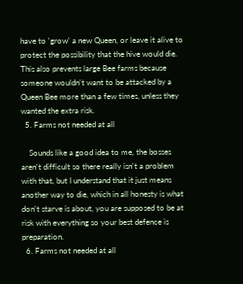have to 'grow' a new Queen, or leave it alive to protect the possibility that the hive would die. This also prevents large Bee farms because someone wouldn't want to be attacked by a Queen Bee more than a few times, unless they wanted the extra risk.
  5. Farms not needed at all

    Sounds like a good idea to me, the bosses aren't difficult so there really isn't a problem with that, but I understand that it just means another way to die, which in all honesty is what don't starve is about, you are supposed to be at risk with everything so your best defence is preparation.
  6. Farms not needed at all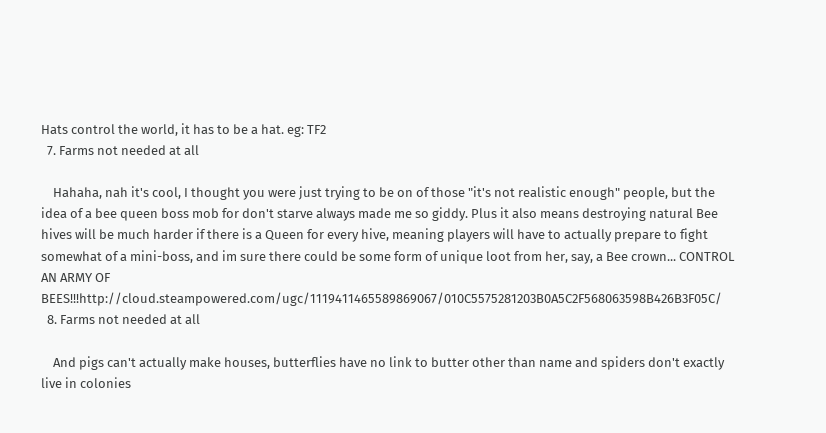Hats control the world, it has to be a hat. eg: TF2
  7. Farms not needed at all

    Hahaha, nah it's cool, I thought you were just trying to be on of those "it's not realistic enough" people, but the idea of a bee queen boss mob for don't starve always made me so giddy. Plus it also means destroying natural Bee hives will be much harder if there is a Queen for every hive, meaning players will have to actually prepare to fight somewhat of a mini-boss, and im sure there could be some form of unique loot from her, say, a Bee crown... CONTROL AN ARMY OF BEES!!!http://cloud.steampowered.com/ugc/1119411465589869067/010C5575281203B0A5C2F568063598B426B3F05C/
  8. Farms not needed at all

    And pigs can't actually make houses, butterflies have no link to butter other than name and spiders don't exactly live in colonies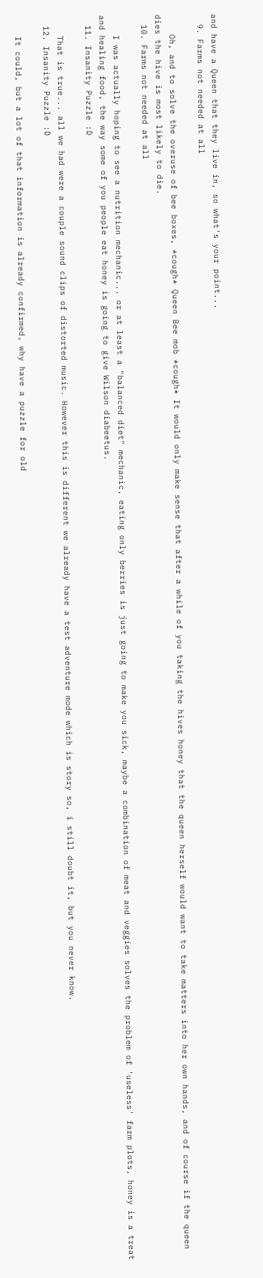and have a Queen that they live in, so what's your point...
  9. Farms not needed at all

    Oh, and to solve the overuse of bee boxes, *cough* Queen Bee mob *cough* It would only make sense that after a while of you taking the hives honey that the queen herself would want to take matters into her own hands, and of course if the queen dies the hive is most likely to die.
  10. Farms not needed at all

    I was actually hoping to see a nutrition mechanic... or at least a "balanced diet" mechanic, eating only berries is just going to make you sick, maybe a combination of meat and veggies solves the problem of 'useless' farm plots, honey is a treat and healing food, the way some of you people eat honey is going to give Wilson diabeetus.
  11. Insanity Puzzle :D

    That is true... all we had were a couple sound clips of distorted music. However this is different we already have a test adventure mode which is story so, i still doubt it, but you never know.
  12. Insanity Puzzle :D

    It could, but a lot of that information is already confirmed, why have a puzzle for old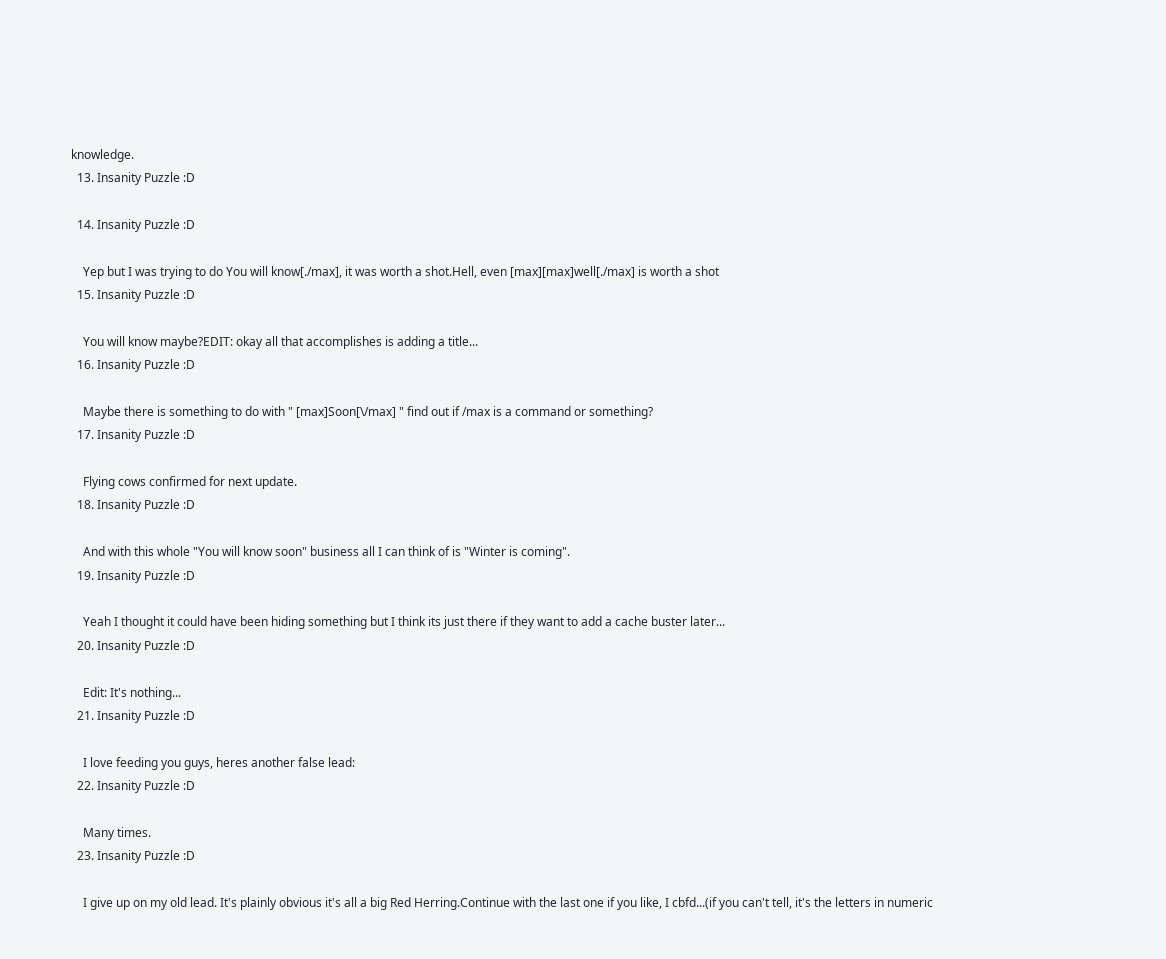knowledge.
  13. Insanity Puzzle :D

  14. Insanity Puzzle :D

    Yep but I was trying to do You will know[./max], it was worth a shot.Hell, even [max][max]well[./max] is worth a shot
  15. Insanity Puzzle :D

    You will know maybe?EDIT: okay all that accomplishes is adding a title...
  16. Insanity Puzzle :D

    Maybe there is something to do with " [max]Soon[\/max] " find out if /max is a command or something?
  17. Insanity Puzzle :D

    Flying cows confirmed for next update.
  18. Insanity Puzzle :D

    And with this whole "You will know soon" business all I can think of is "Winter is coming".
  19. Insanity Puzzle :D

    Yeah I thought it could have been hiding something but I think its just there if they want to add a cache buster later...
  20. Insanity Puzzle :D

    Edit: It's nothing...
  21. Insanity Puzzle :D

    I love feeding you guys, heres another false lead:
  22. Insanity Puzzle :D

    Many times.
  23. Insanity Puzzle :D

    I give up on my old lead. It's plainly obvious it's all a big Red Herring.Continue with the last one if you like, I cbfd...(if you can't tell, it's the letters in numeric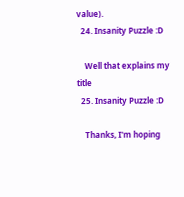value).
  24. Insanity Puzzle :D

    Well that explains my title
  25. Insanity Puzzle :D

    Thanks, I'm hoping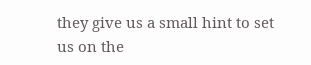they give us a small hint to set us on the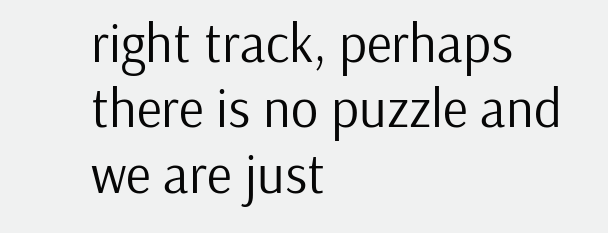right track, perhaps there is no puzzle and we are just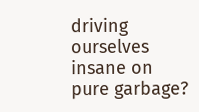driving ourselves insane on pure garbage?